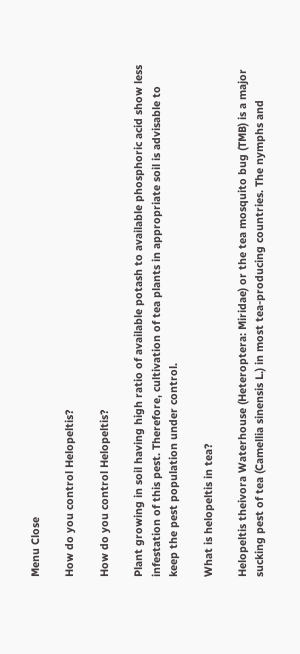Menu Close

How do you control Helopeltis?

How do you control Helopeltis?

Plant growing in soil having high ratio of available potash to available phosphoric acid show less infestation of this pest. Therefore, cultivation of tea plants in appropriate soil is advisable to keep the pest population under control.

What is helopeltis in tea?

Helopeltis theivora Waterhouse (Heteroptera: Miridae) or the tea mosquito bug (TMB) is a major sucking pest of tea (Camellia sinensis L.) in most tea-producing countries. The nymphs and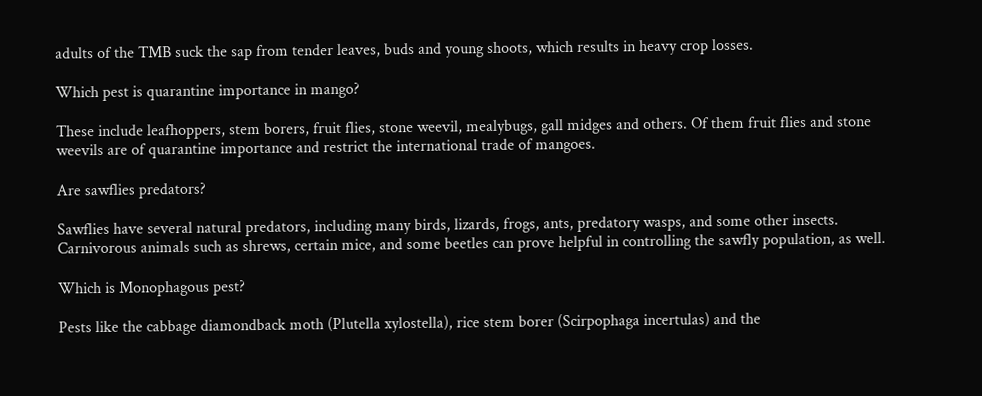adults of the TMB suck the sap from tender leaves, buds and young shoots, which results in heavy crop losses.

Which pest is quarantine importance in mango?

These include leafhoppers, stem borers, fruit flies, stone weevil, mealybugs, gall midges and others. Of them fruit flies and stone weevils are of quarantine importance and restrict the international trade of mangoes.

Are sawflies predators?

Sawflies have several natural predators, including many birds, lizards, frogs, ants, predatory wasps, and some other insects. Carnivorous animals such as shrews, certain mice, and some beetles can prove helpful in controlling the sawfly population, as well.

Which is Monophagous pest?

Pests like the cabbage diamondback moth (Plutella xylostella), rice stem borer (Scirpophaga incertulas) and the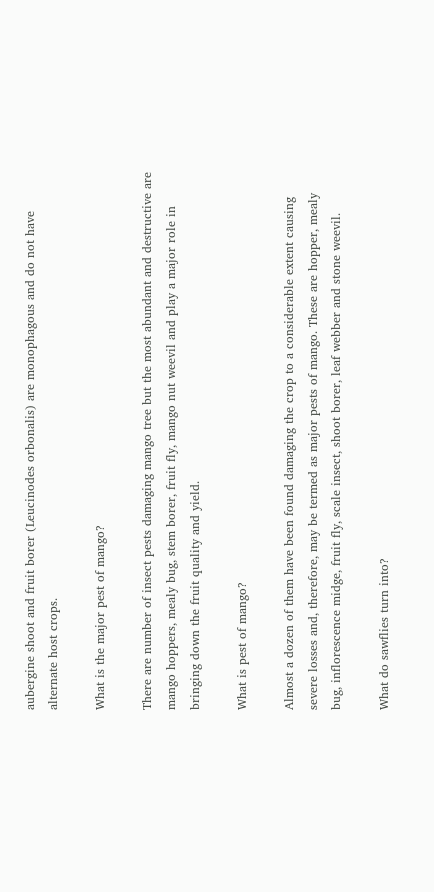aubergine shoot and fruit borer (Leucinodes orbonalis) are monophagous and do not have alternate host crops.

What is the major pest of mango?

There are number of insect pests damaging mango tree but the most abundant and destructive are mango hoppers, mealy bug, stem borer, fruit fly, mango nut weevil and play a major role in bringing down the fruit quality and yield.

What is pest of mango?

Almost a dozen of them have been found damaging the crop to a considerable extent causing severe losses and, therefore, may be termed as major pests of mango. These are hopper, mealy bug, inflorescence midge, fruit fly, scale insect, shoot borer, leaf webber and stone weevil.

What do sawflies turn into?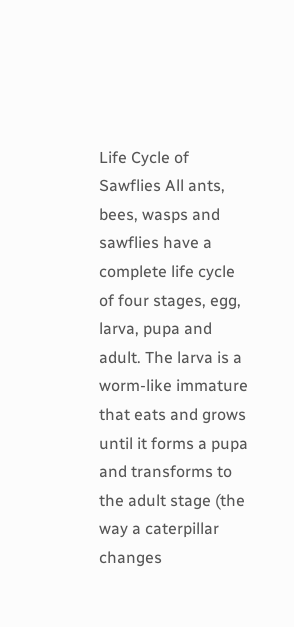Life Cycle of Sawflies All ants, bees, wasps and sawflies have a complete life cycle of four stages, egg, larva, pupa and adult. The larva is a worm-like immature that eats and grows until it forms a pupa and transforms to the adult stage (the way a caterpillar changes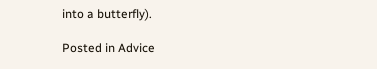into a butterfly).

Posted in Advice